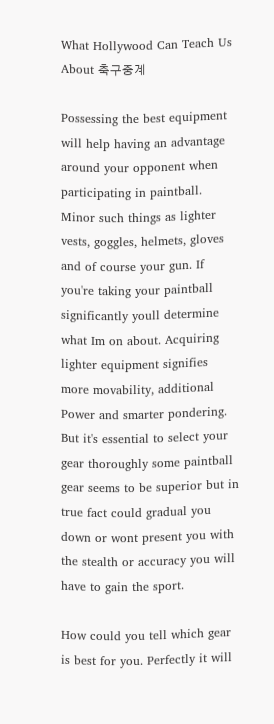What Hollywood Can Teach Us About 축구중계

Possessing the best equipment will help having an advantage around your opponent when participating in paintball. Minor such things as lighter vests, goggles, helmets, gloves and of course your gun. If you're taking your paintball significantly youll determine what Im on about. Acquiring lighter equipment signifies more movability, additional Power and smarter pondering. But it's essential to select your gear thoroughly some paintball gear seems to be superior but in true fact could gradual you down or wont present you with the stealth or accuracy you will have to gain the sport.

How could you tell which gear is best for you. Perfectly it will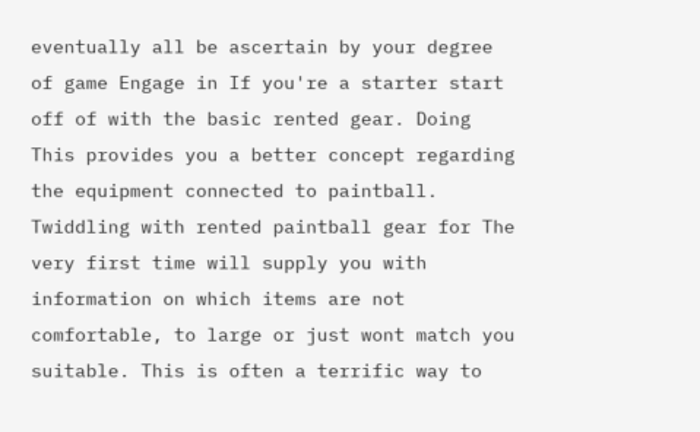eventually all be ascertain by your degree of game Engage in If you're a starter start off of with the basic rented gear. Doing This provides you a better concept regarding the equipment connected to paintball. Twiddling with rented paintball gear for The very first time will supply you with information on which items are not comfortable, to large or just wont match you suitable. This is often a terrific way to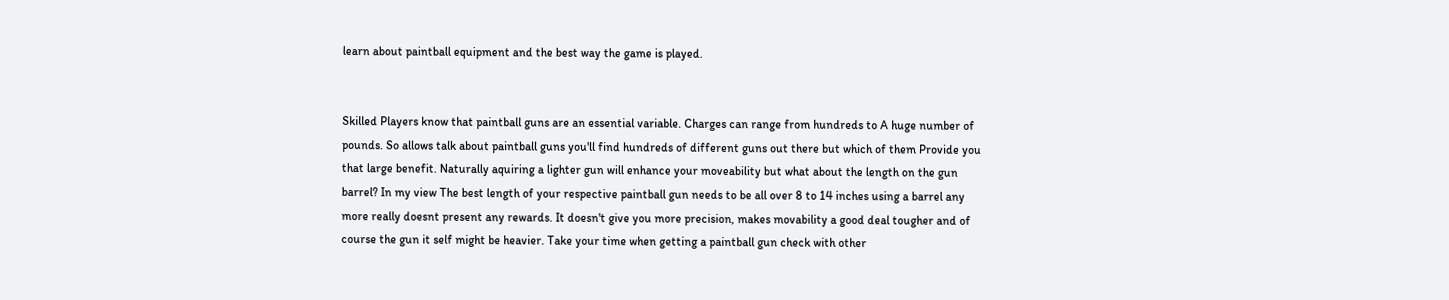learn about paintball equipment and the best way the game is played.


Skilled Players know that paintball guns are an essential variable. Charges can range from hundreds to A huge number of pounds. So allows talk about paintball guns you'll find hundreds of different guns out there but which of them Provide you that large benefit. Naturally aquiring a lighter gun will enhance your moveability but what about the length on the gun barrel? In my view The best length of your respective paintball gun needs to be all over 8 to 14 inches using a barrel any more really doesnt present any rewards. It doesn't give you more precision, makes movability a good deal tougher and of course the gun it self might be heavier. Take your time when getting a paintball gun check with other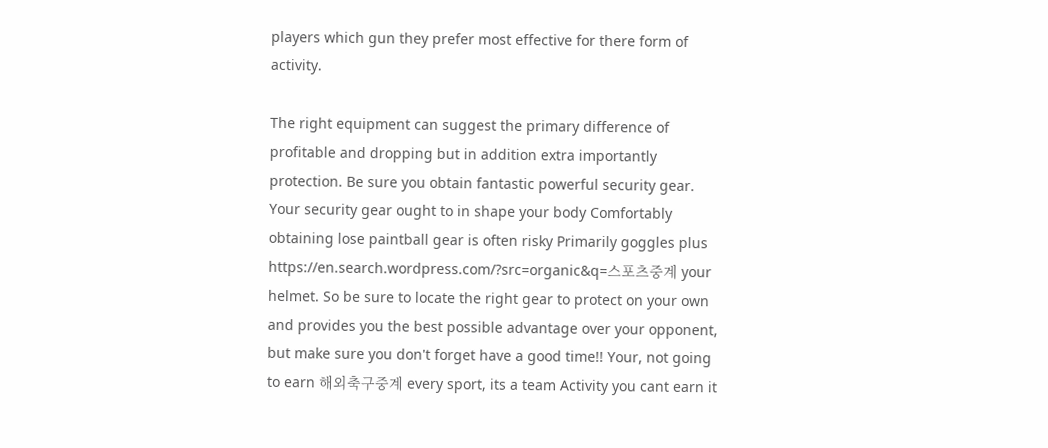players which gun they prefer most effective for there form of activity.

The right equipment can suggest the primary difference of profitable and dropping but in addition extra importantly protection. Be sure you obtain fantastic powerful security gear. Your security gear ought to in shape your body Comfortably obtaining lose paintball gear is often risky Primarily goggles plus https://en.search.wordpress.com/?src=organic&q=스포츠중계 your helmet. So be sure to locate the right gear to protect on your own and provides you the best possible advantage over your opponent, but make sure you don't forget have a good time!! Your, not going to earn 해외축구중계 every sport, its a team Activity you cant earn it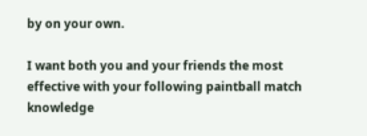by on your own.

I want both you and your friends the most effective with your following paintball match knowledge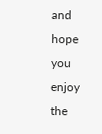and hope you enjoy the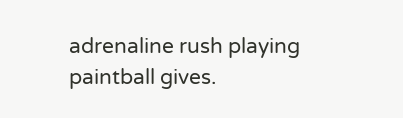adrenaline rush playing paintball gives.